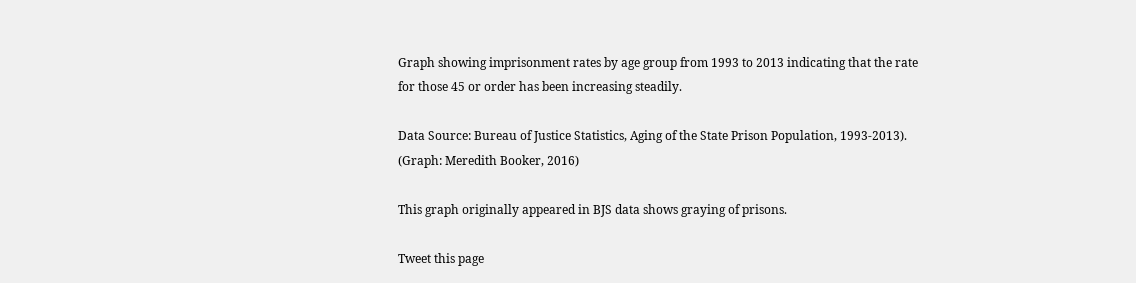Graph showing imprisonment rates by age group from 1993 to 2013 indicating that the rate for those 45 or order has been increasing steadily.

Data Source: Bureau of Justice Statistics, Aging of the State Prison Population, 1993-2013). (Graph: Meredith Booker, 2016)

This graph originally appeared in BJS data shows graying of prisons.

Tweet this page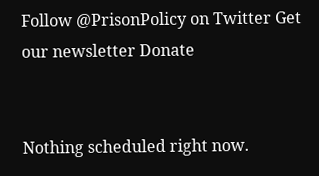Follow @PrisonPolicy on Twitter Get our newsletter Donate


Nothing scheduled right now.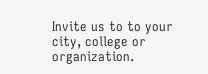Invite us to to your city, college or organization.